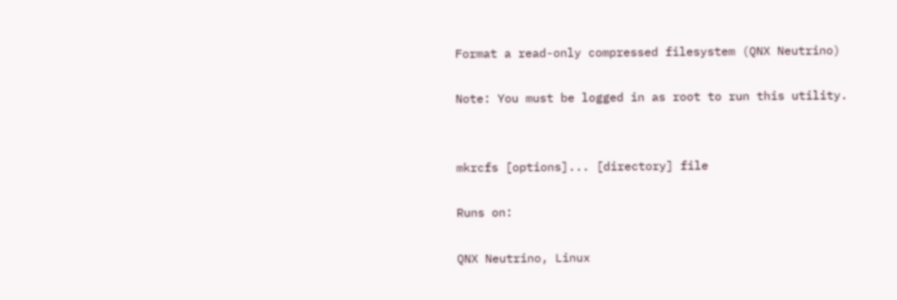Format a read-only compressed filesystem (QNX Neutrino)

Note: You must be logged in as root to run this utility.


mkrcfs [options]... [directory] file

Runs on:

QNX Neutrino, Linux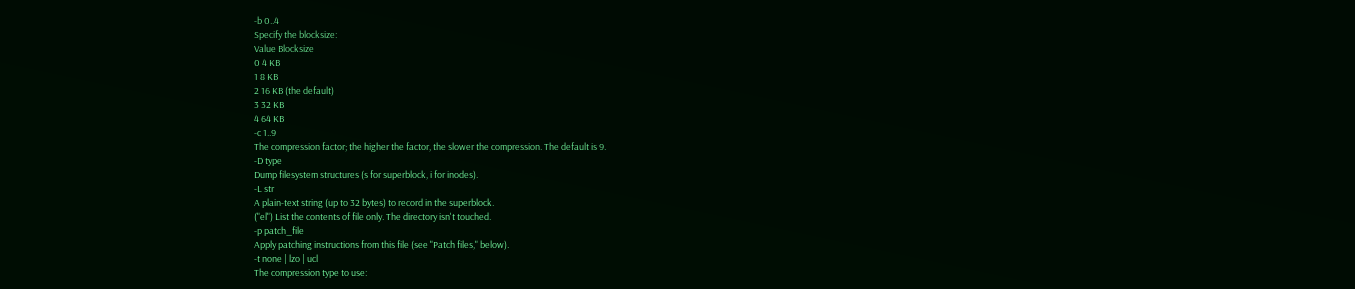-b 0..4
Specify the blocksize:
Value Blocksize
0 4 KB
1 8 KB
2 16 KB (the default)
3 32 KB
4 64 KB
-c 1..9
The compression factor; the higher the factor, the slower the compression. The default is 9.
-D type
Dump filesystem structures (s for superblock, i for inodes).
-L str
A plain-text string (up to 32 bytes) to record in the superblock.
("el") List the contents of file only. The directory isn't touched.
-p patch_file
Apply patching instructions from this file (see "Patch files," below).
-t none | lzo | ucl
The compression type to use: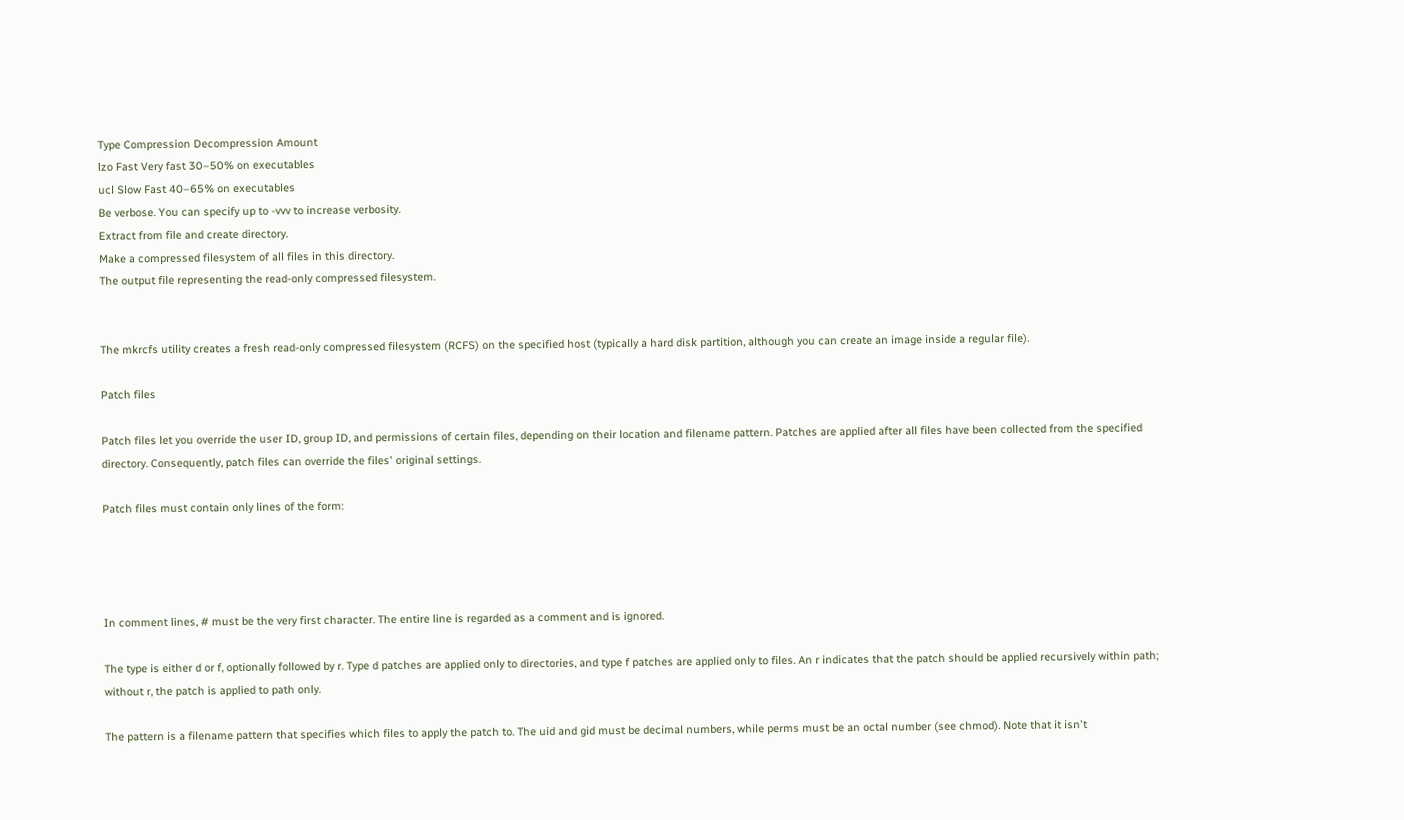Type Compression Decompression Amount
lzo Fast Very fast 30–50% on executables
ucl Slow Fast 40–65% on executables
Be verbose. You can specify up to -vvv to increase verbosity.
Extract from file and create directory.
Make a compressed filesystem of all files in this directory.
The output file representing the read-only compressed filesystem.


The mkrcfs utility creates a fresh read-only compressed filesystem (RCFS) on the specified host (typically a hard disk partition, although you can create an image inside a regular file).

Patch files

Patch files let you override the user ID, group ID, and permissions of certain files, depending on their location and filename pattern. Patches are applied after all files have been collected from the specified directory. Consequently, patch files can override the files' original settings.

Patch files must contain only lines of the form:




In comment lines, # must be the very first character. The entire line is regarded as a comment and is ignored.

The type is either d or f, optionally followed by r. Type d patches are applied only to directories, and type f patches are applied only to files. An r indicates that the patch should be applied recursively within path; without r, the patch is applied to path only.

The pattern is a filename pattern that specifies which files to apply the patch to. The uid and gid must be decimal numbers, while perms must be an octal number (see chmod). Note that it isn't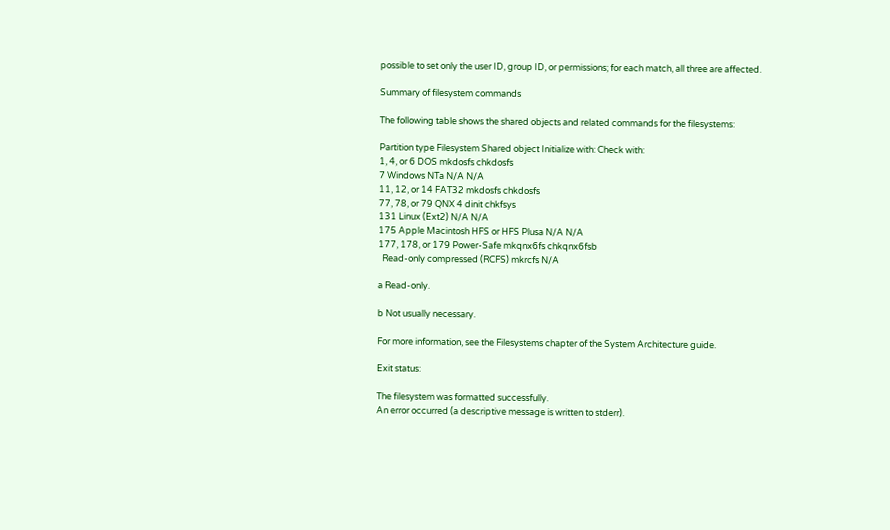possible to set only the user ID, group ID, or permissions; for each match, all three are affected.

Summary of filesystem commands

The following table shows the shared objects and related commands for the filesystems:

Partition type Filesystem Shared object Initialize with: Check with:
1, 4, or 6 DOS mkdosfs chkdosfs
7 Windows NTa N/A N/A
11, 12, or 14 FAT32 mkdosfs chkdosfs
77, 78, or 79 QNX 4 dinit chkfsys
131 Linux (Ext2) N/A N/A
175 Apple Macintosh HFS or HFS Plusa N/A N/A
177, 178, or 179 Power-Safe mkqnx6fs chkqnx6fsb
  Read-only compressed (RCFS) mkrcfs N/A

a Read-only.

b Not usually necessary.

For more information, see the Filesystems chapter of the System Architecture guide.

Exit status:

The filesystem was formatted successfully.
An error occurred (a descriptive message is written to stderr).